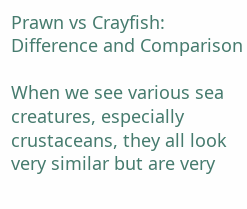Prawn vs Crayfish: Difference and Comparison

When we see various sea creatures, especially crustaceans, they all look very similar but are very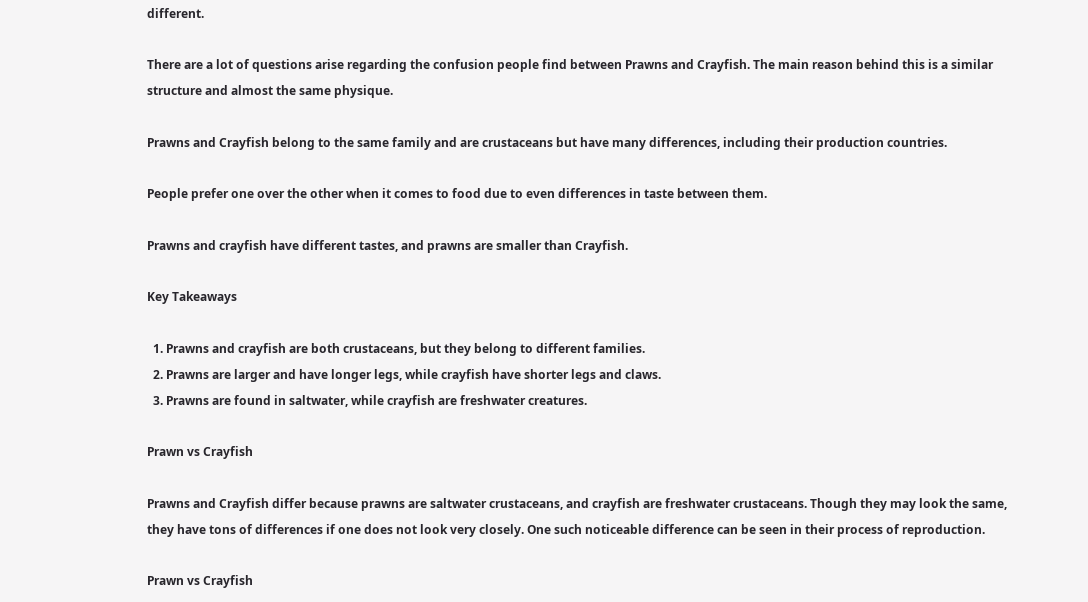different.

There are a lot of questions arise regarding the confusion people find between Prawns and Crayfish. The main reason behind this is a similar structure and almost the same physique.

Prawns and Crayfish belong to the same family and are crustaceans but have many differences, including their production countries.

People prefer one over the other when it comes to food due to even differences in taste between them.

Prawns and crayfish have different tastes, and prawns are smaller than Crayfish.

Key Takeaways

  1. Prawns and crayfish are both crustaceans, but they belong to different families.
  2. Prawns are larger and have longer legs, while crayfish have shorter legs and claws.
  3. Prawns are found in saltwater, while crayfish are freshwater creatures.

Prawn vs Crayfish

Prawns and Crayfish differ because prawns are saltwater crustaceans, and crayfish are freshwater crustaceans. Though they may look the same, they have tons of differences if one does not look very closely. One such noticeable difference can be seen in their process of reproduction.

Prawn vs Crayfish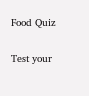Food Quiz

Test your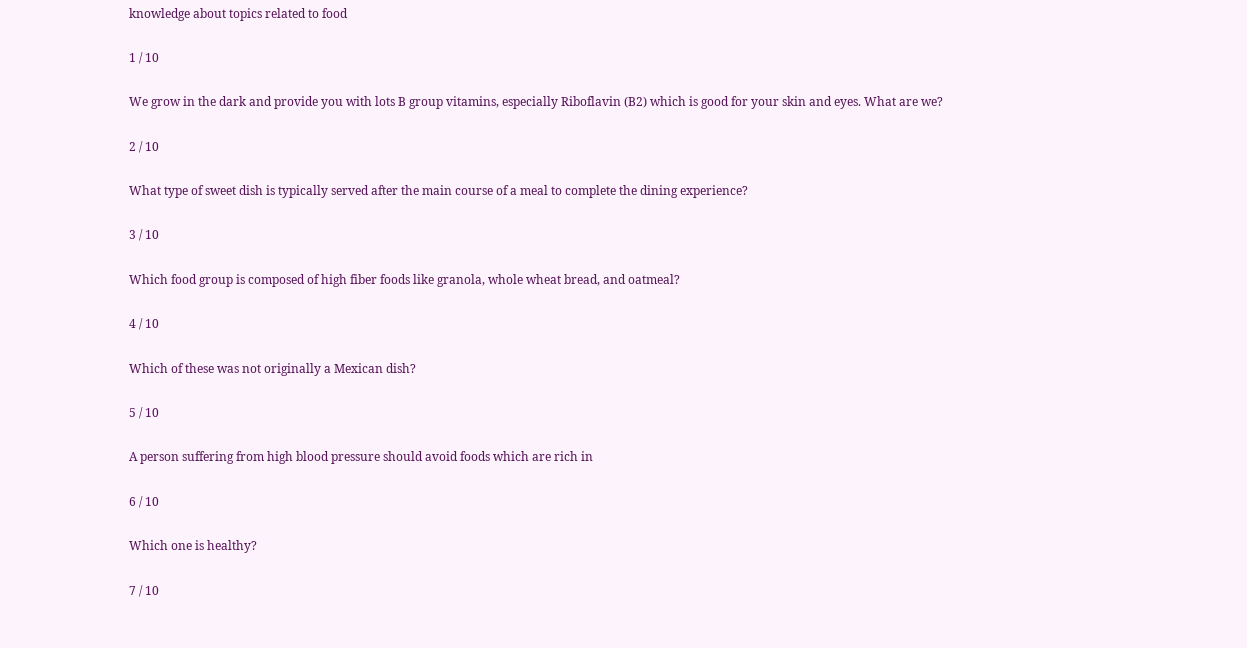knowledge about topics related to food

1 / 10

We grow in the dark and provide you with lots B group vitamins, especially Riboflavin (B2) which is good for your skin and eyes. What are we?

2 / 10

What type of sweet dish is typically served after the main course of a meal to complete the dining experience?

3 / 10

Which food group is composed of high fiber foods like granola, whole wheat bread, and oatmeal?

4 / 10

Which of these was not originally a Mexican dish?

5 / 10

A person suffering from high blood pressure should avoid foods which are rich in

6 / 10

Which one is healthy?

7 / 10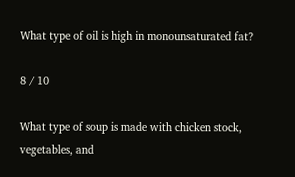What type of oil is high in monounsaturated fat?

8 / 10

What type of soup is made with chicken stock, vegetables, and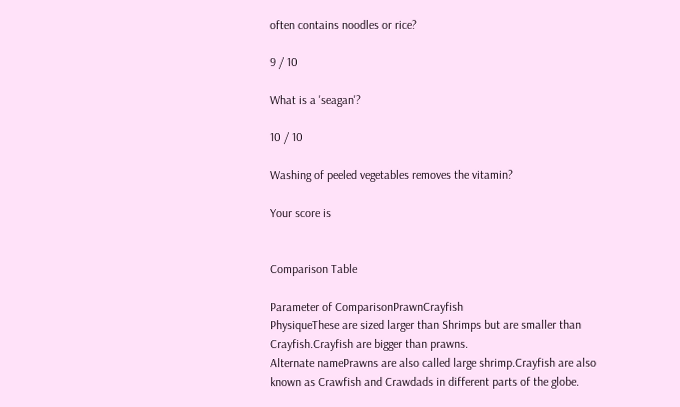often contains noodles or rice?

9 / 10

What is a 'seagan'?

10 / 10

Washing of peeled vegetables removes the vitamin?

Your score is


Comparison Table

Parameter of ComparisonPrawnCrayfish
PhysiqueThese are sized larger than Shrimps but are smaller than Crayfish.Crayfish are bigger than prawns.
Alternate namePrawns are also called large shrimp.Crayfish are also known as Crawfish and Crawdads in different parts of the globe.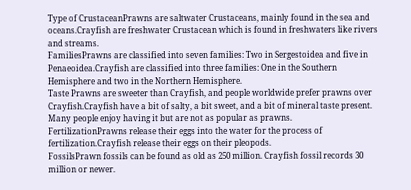Type of CrustaceanPrawns are saltwater Crustaceans, mainly found in the sea and oceans.Crayfish are freshwater Crustacean which is found in freshwaters like rivers and streams.
FamiliesPrawns are classified into seven families: Two in Sergestoidea and five in Penaeoidea.Crayfish are classified into three families: One in the Southern Hemisphere and two in the Northern Hemisphere.
Taste Prawns are sweeter than Crayfish, and people worldwide prefer prawns over Crayfish.Crayfish have a bit of salty, a bit sweet, and a bit of mineral taste present. Many people enjoy having it but are not as popular as prawns.
FertilizationPrawns release their eggs into the water for the process of fertilization.Crayfish release their eggs on their pleopods.
FossilsPrawn fossils can be found as old as 250 million. Crayfish fossil records 30 million or newer.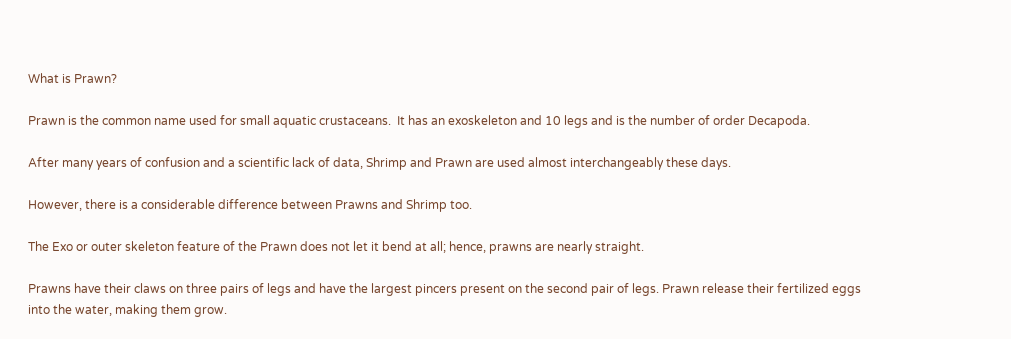What is Prawn?

Prawn is the common name used for small aquatic crustaceans.  It has an exoskeleton and 10 legs and is the number of order Decapoda.

After many years of confusion and a scientific lack of data, Shrimp and Prawn are used almost interchangeably these days.

However, there is a considerable difference between Prawns and Shrimp too.

The Exo or outer skeleton feature of the Prawn does not let it bend at all; hence, prawns are nearly straight.

Prawns have their claws on three pairs of legs and have the largest pincers present on the second pair of legs. Prawn release their fertilized eggs into the water, making them grow.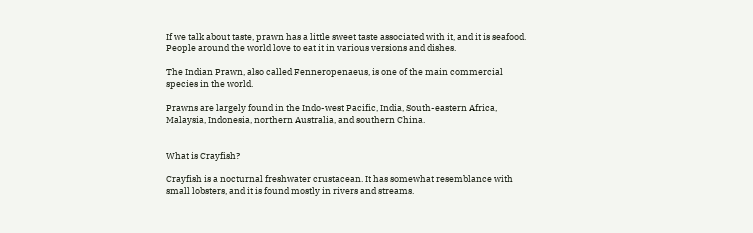If we talk about taste, prawn has a little sweet taste associated with it, and it is seafood. People around the world love to eat it in various versions and dishes.

The Indian Prawn, also called Fenneropenaeus, is one of the main commercial species in the world.

Prawns are largely found in the Indo-west Pacific, India, South-eastern Africa, Malaysia, Indonesia, northern Australia, and southern China.


What is Crayfish?

Crayfish is a nocturnal freshwater crustacean. It has somewhat resemblance with small lobsters, and it is found mostly in rivers and streams.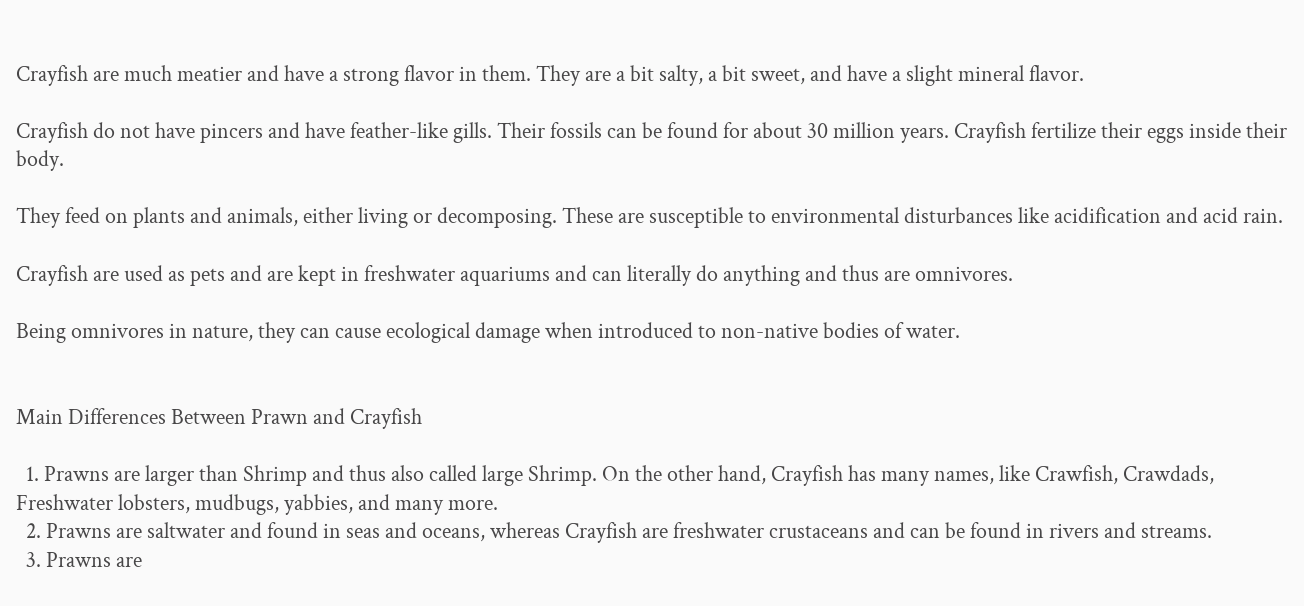Crayfish are much meatier and have a strong flavor in them. They are a bit salty, a bit sweet, and have a slight mineral flavor.

Crayfish do not have pincers and have feather-like gills. Their fossils can be found for about 30 million years. Crayfish fertilize their eggs inside their body.

They feed on plants and animals, either living or decomposing. These are susceptible to environmental disturbances like acidification and acid rain.

Crayfish are used as pets and are kept in freshwater aquariums and can literally do anything and thus are omnivores.

Being omnivores in nature, they can cause ecological damage when introduced to non-native bodies of water.


Main Differences Between Prawn and Crayfish

  1. Prawns are larger than Shrimp and thus also called large Shrimp. On the other hand, Crayfish has many names, like Crawfish, Crawdads, Freshwater lobsters, mudbugs, yabbies, and many more.
  2. Prawns are saltwater and found in seas and oceans, whereas Crayfish are freshwater crustaceans and can be found in rivers and streams.
  3. Prawns are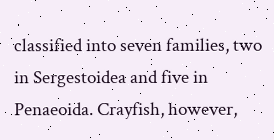classified into seven families, two in Sergestoidea and five in Penaeoida. Crayfish, however,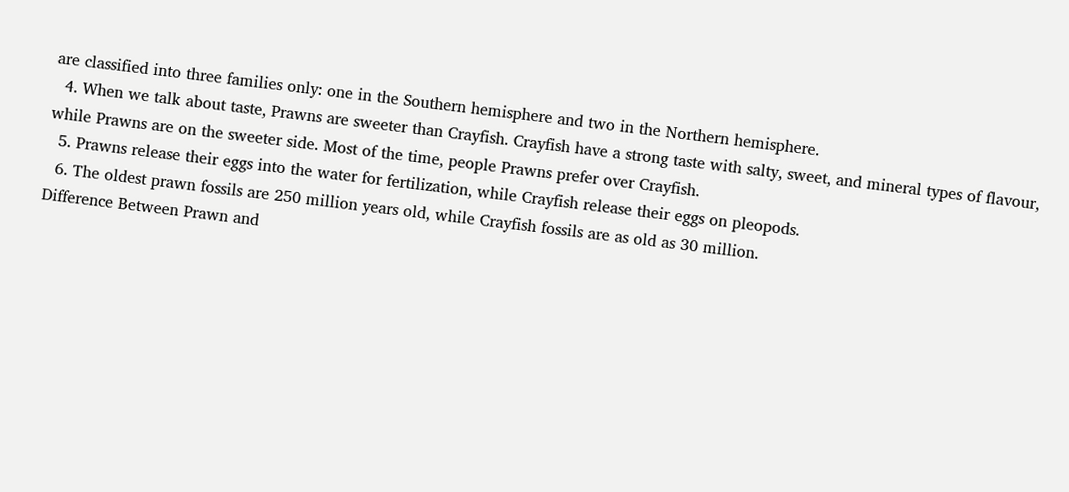are classified into three families only: one in the Southern hemisphere and two in the Northern hemisphere.
  4. When we talk about taste, Prawns are sweeter than Crayfish. Crayfish have a strong taste with salty, sweet, and mineral types of flavour, while Prawns are on the sweeter side. Most of the time, people Prawns prefer over Crayfish.
  5. Prawns release their eggs into the water for fertilization, while Crayfish release their eggs on pleopods.
  6. The oldest prawn fossils are 250 million years old, while Crayfish fossils are as old as 30 million.
Difference Between Prawn and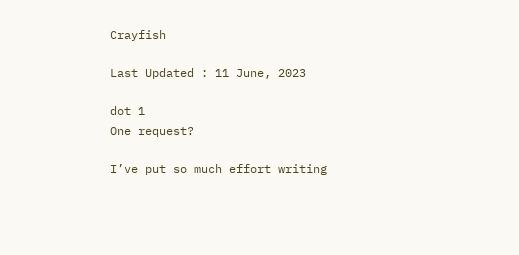Crayfish

Last Updated : 11 June, 2023

dot 1
One request?

I’ve put so much effort writing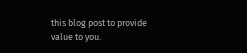this blog post to provide value to you.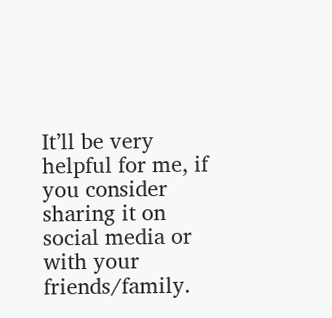It’ll be very helpful for me, if you consider sharing it on social media or with your friends/family.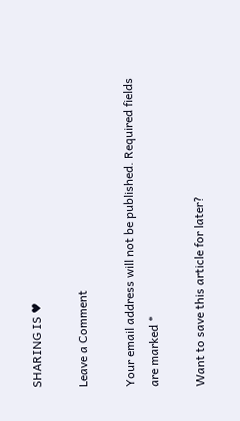SHARING IS ♥

Leave a Comment

Your email address will not be published. Required fields are marked *

Want to save this article for later?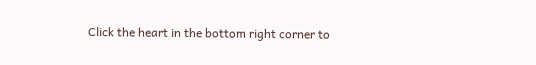Click the heart in the bottom right corner to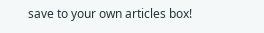save to your own articles box!